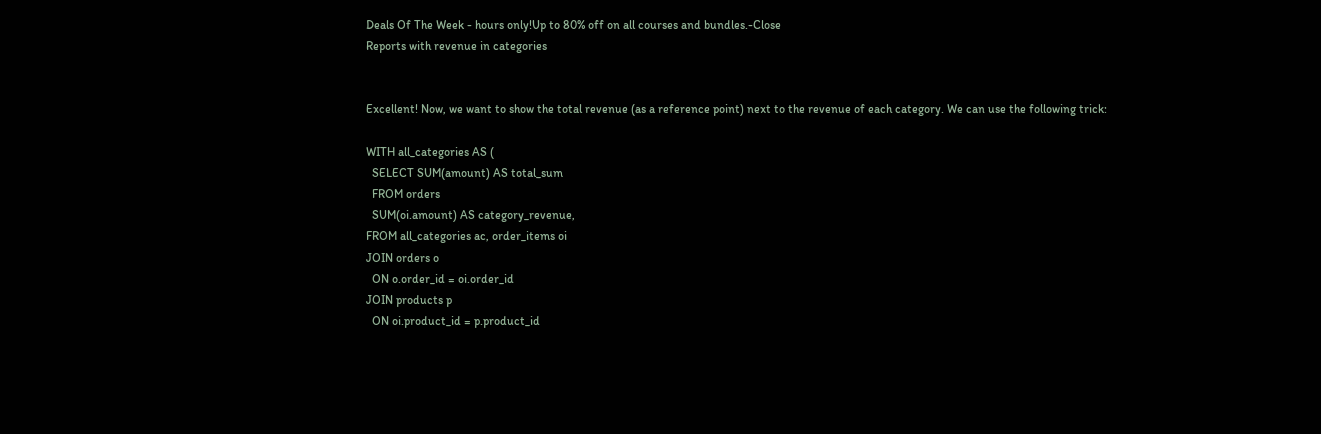Deals Of The Week - hours only!Up to 80% off on all courses and bundles.-Close
Reports with revenue in categories


Excellent! Now, we want to show the total revenue (as a reference point) next to the revenue of each category. We can use the following trick:

WITH all_categories AS (
  SELECT SUM(amount) AS total_sum
  FROM orders
  SUM(oi.amount) AS category_revenue,
FROM all_categories ac, order_items oi
JOIN orders o
  ON o.order_id = oi.order_id
JOIN products p
  ON oi.product_id = p.product_id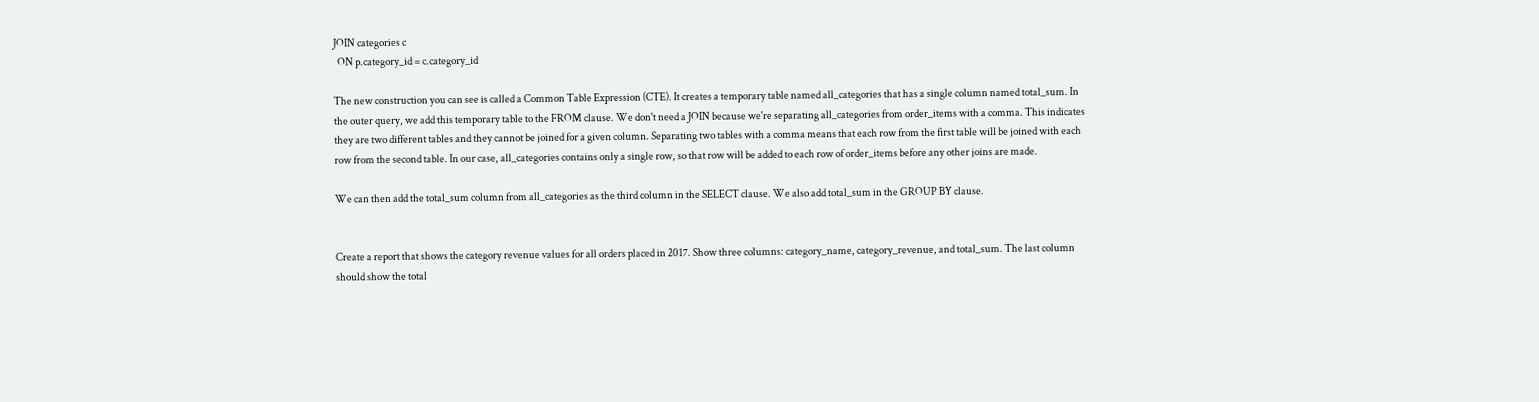JOIN categories c
  ON p.category_id = c.category_id

The new construction you can see is called a Common Table Expression (CTE). It creates a temporary table named all_categories that has a single column named total_sum. In the outer query, we add this temporary table to the FROM clause. We don't need a JOIN because we're separating all_categories from order_items with a comma. This indicates they are two different tables and they cannot be joined for a given column. Separating two tables with a comma means that each row from the first table will be joined with each row from the second table. In our case, all_categories contains only a single row, so that row will be added to each row of order_items before any other joins are made.

We can then add the total_sum column from all_categories as the third column in the SELECT clause. We also add total_sum in the GROUP BY clause.


Create a report that shows the category revenue values for all orders placed in 2017. Show three columns: category_name, category_revenue, and total_sum. The last column should show the total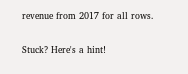revenue from 2017 for all rows.

Stuck? Here's a hint!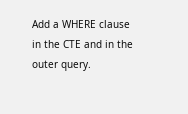Add a WHERE clause in the CTE and in the outer query.